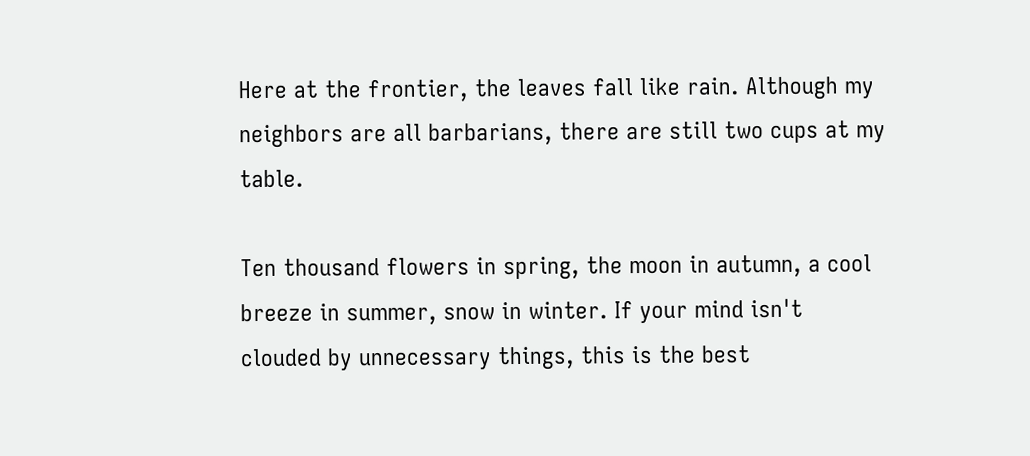Here at the frontier, the leaves fall like rain. Although my neighbors are all barbarians, there are still two cups at my table.

Ten thousand flowers in spring, the moon in autumn, a cool breeze in summer, snow in winter. If your mind isn't clouded by unnecessary things, this is the best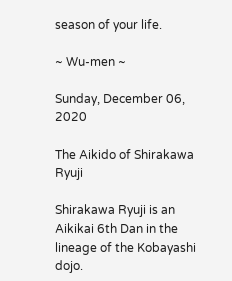season of your life.

~ Wu-men ~

Sunday, December 06, 2020

The Aikido of Shirakawa Ryuji

Shirakawa Ryuji is an Aikikai 6th Dan in the lineage of the Kobayashi dojo.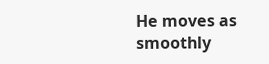He moves as smoothly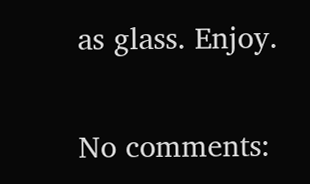as glass. Enjoy.

No comments: